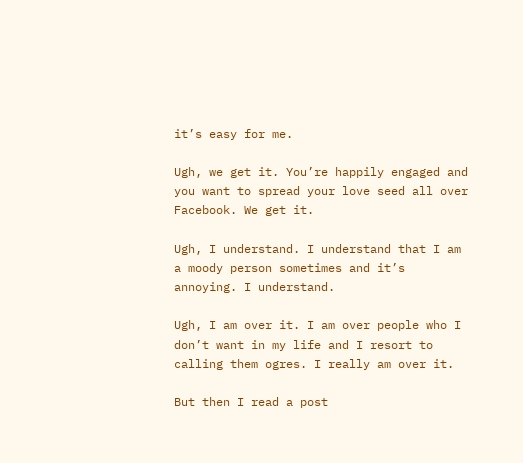it’s easy for me.

Ugh, we get it. You’re happily engaged and you want to spread your love seed all over Facebook. We get it.

Ugh, I understand. I understand that I am a moody person sometimes and it’s annoying. I understand.

Ugh, I am over it. I am over people who I don’t want in my life and I resort to calling them ogres. I really am over it.

But then I read a post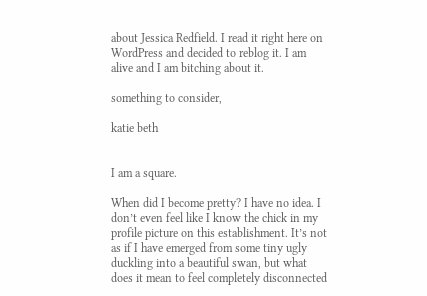about Jessica Redfield. I read it right here on WordPress and decided to reblog it. I am alive and I am bitching about it.

something to consider,

katie beth


I am a square.

When did I become pretty? I have no idea. I don’t even feel like I know the chick in my profile picture on this establishment. It’s not as if I have emerged from some tiny ugly duckling into a beautiful swan, but what does it mean to feel completely disconnected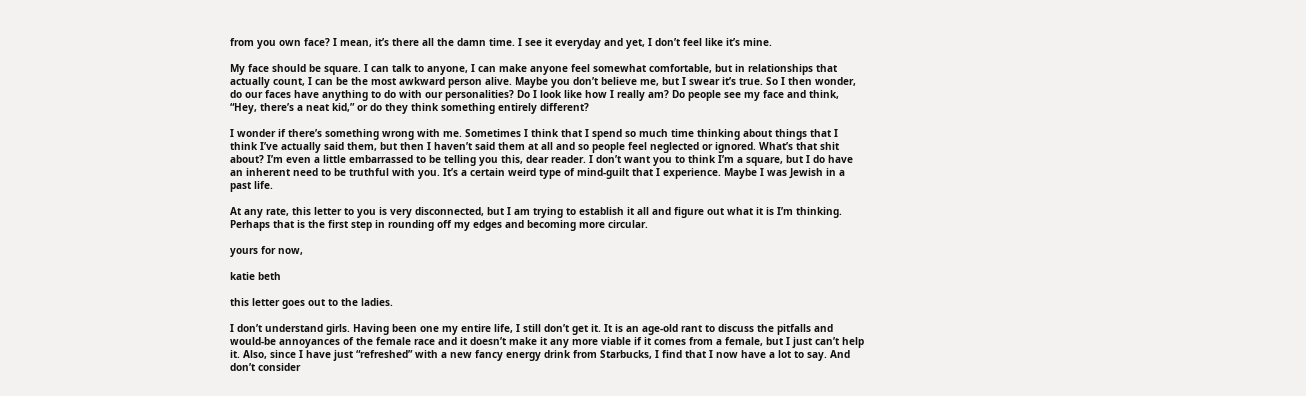from you own face? I mean, it’s there all the damn time. I see it everyday and yet, I don’t feel like it’s mine.

My face should be square. I can talk to anyone, I can make anyone feel somewhat comfortable, but in relationships that actually count, I can be the most awkward person alive. Maybe you don’t believe me, but I swear it’s true. So I then wonder, do our faces have anything to do with our personalities? Do I look like how I really am? Do people see my face and think, “Hey, there’s a neat kid,” or do they think something entirely different?

I wonder if there’s something wrong with me. Sometimes I think that I spend so much time thinking about things that I think I’ve actually said them, but then I haven’t said them at all and so people feel neglected or ignored. What’s that shit about? I’m even a little embarrassed to be telling you this, dear reader. I don’t want you to think I’m a square, but I do have an inherent need to be truthful with you. It’s a certain weird type of mind-guilt that I experience. Maybe I was Jewish in a past life.

At any rate, this letter to you is very disconnected, but I am trying to establish it all and figure out what it is I’m thinking. Perhaps that is the first step in rounding off my edges and becoming more circular.

yours for now,

katie beth

this letter goes out to the ladies.

I don’t understand girls. Having been one my entire life, I still don’t get it. It is an age-old rant to discuss the pitfalls and would-be annoyances of the female race and it doesn’t make it any more viable if it comes from a female, but I just can’t help it. Also, since I have just “refreshed” with a new fancy energy drink from Starbucks, I find that I now have a lot to say. And don’t consider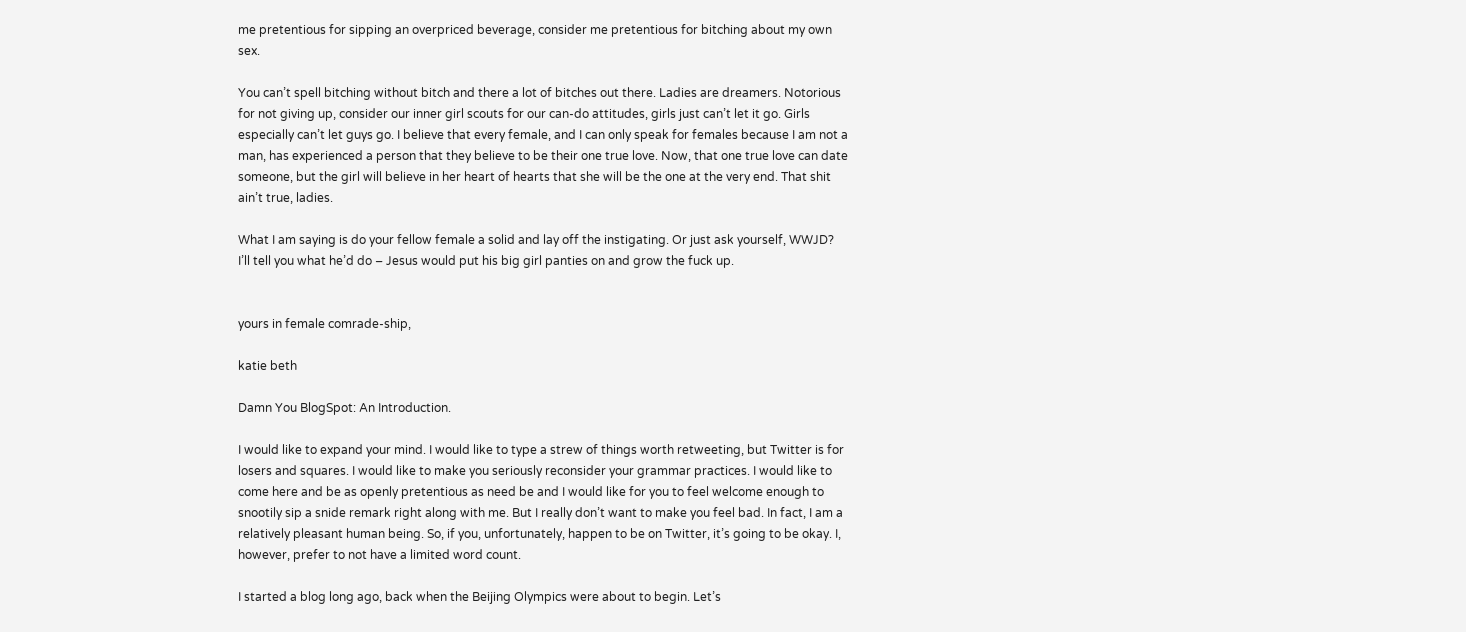me pretentious for sipping an overpriced beverage, consider me pretentious for bitching about my own sex.

You can’t spell bitching without bitch and there a lot of bitches out there. Ladies are dreamers. Notorious for not giving up, consider our inner girl scouts for our can-do attitudes, girls just can’t let it go. Girls especially can’t let guys go. I believe that every female, and I can only speak for females because I am not a man, has experienced a person that they believe to be their one true love. Now, that one true love can date someone, but the girl will believe in her heart of hearts that she will be the one at the very end. That shit ain’t true, ladies.

What I am saying is do your fellow female a solid and lay off the instigating. Or just ask yourself, WWJD? I’ll tell you what he’d do – Jesus would put his big girl panties on and grow the fuck up.


yours in female comrade-ship,

katie beth

Damn You BlogSpot: An Introduction.

I would like to expand your mind. I would like to type a strew of things worth retweeting, but Twitter is for losers and squares. I would like to make you seriously reconsider your grammar practices. I would like to come here and be as openly pretentious as need be and I would like for you to feel welcome enough to snootily sip a snide remark right along with me. But I really don’t want to make you feel bad. In fact, I am a relatively pleasant human being. So, if you, unfortunately, happen to be on Twitter, it’s going to be okay. I, however, prefer to not have a limited word count.

I started a blog long ago, back when the Beijing Olympics were about to begin. Let’s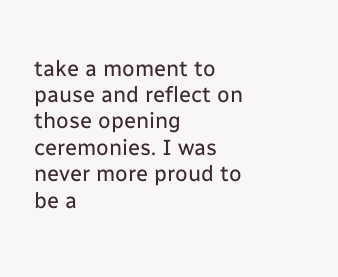take a moment to pause and reflect on those opening ceremonies. I was never more proud to be a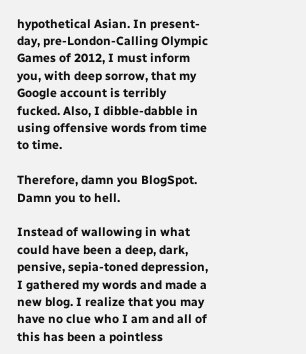hypothetical Asian. In present-day, pre-London-Calling Olympic Games of 2012, I must inform you, with deep sorrow, that my Google account is terribly fucked. Also, I dibble-dabble in using offensive words from time to time.

Therefore, damn you BlogSpot. Damn you to hell.

Instead of wallowing in what could have been a deep, dark, pensive, sepia-toned depression, I gathered my words and made a new blog. I realize that you may have no clue who I am and all of this has been a pointless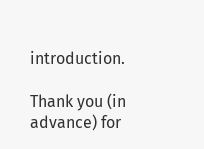introduction.

Thank you (in advance) for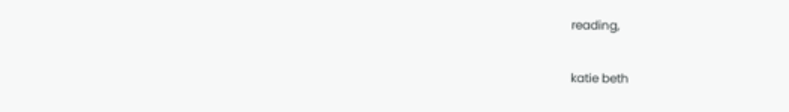reading,

katie beth